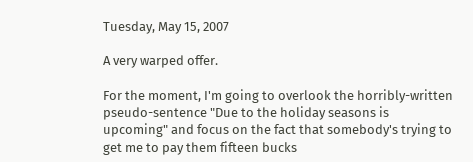Tuesday, May 15, 2007

A very warped offer.

For the moment, I'm going to overlook the horribly-written pseudo-sentence "Due to the holiday seasons is upcoming" and focus on the fact that somebody's trying to get me to pay them fifteen bucks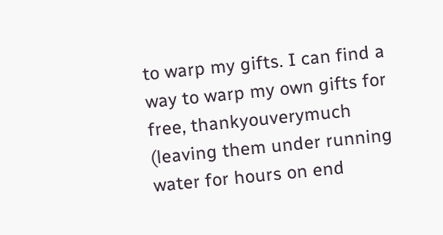to warp my gifts. I can find a way to warp my own gifts for free, thankyouverymuch (leaving them under running water for hours on end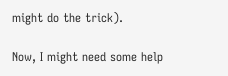might do the trick).

Now, I might need some help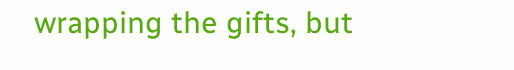wrapping the gifts, but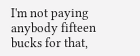I'm not paying anybody fifteen bucks for that,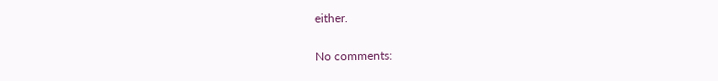either.

No comments: